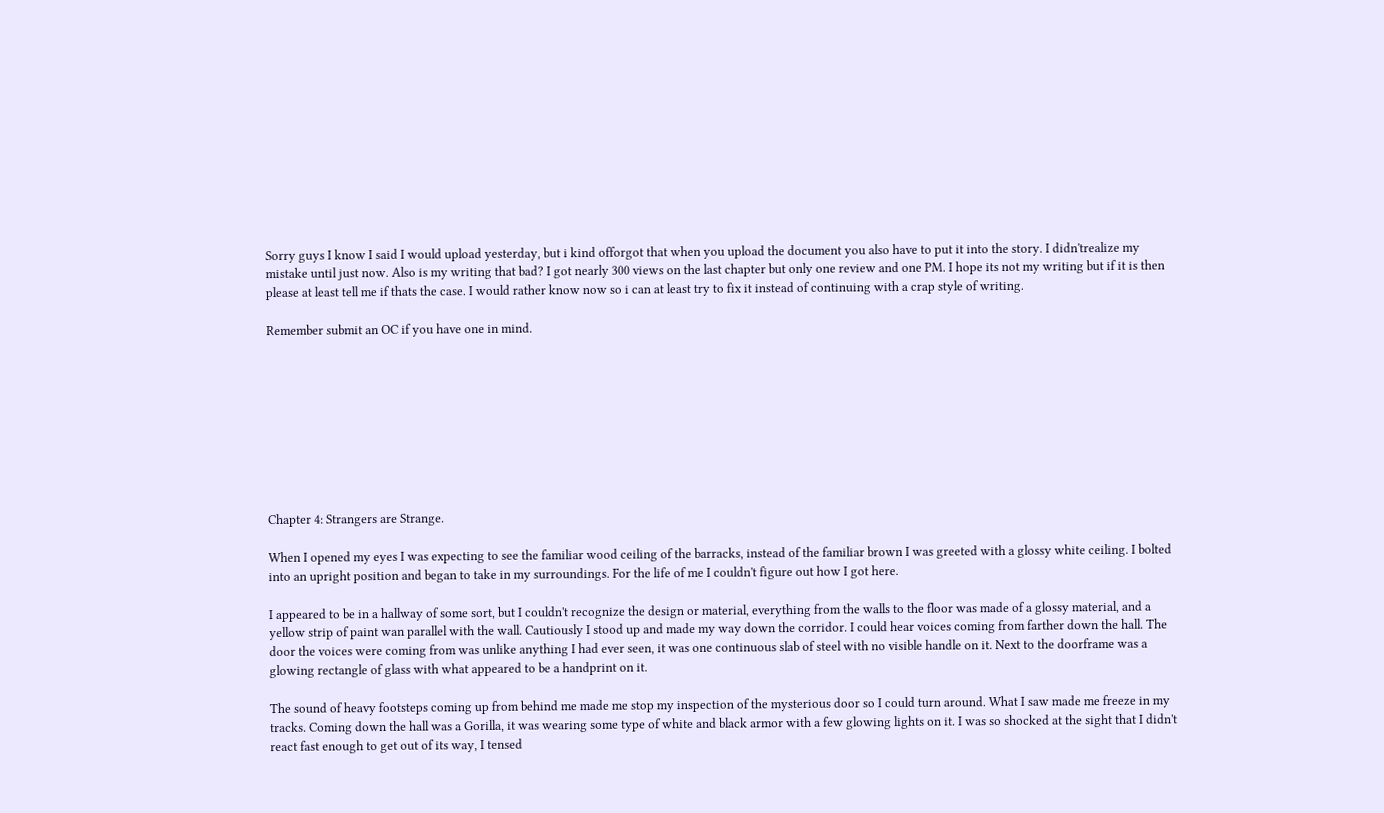Sorry guys I know I said I would upload yesterday, but i kind offorgot that when you upload the document you also have to put it into the story. I didn'trealize my mistake until just now. Also is my writing that bad? I got nearly 300 views on the last chapter but only one review and one PM. I hope its not my writing but if it is then please at least tell me if thats the case. I would rather know now so i can at least try to fix it instead of continuing with a crap style of writing.

Remember submit an OC if you have one in mind.









Chapter 4: Strangers are Strange.

When I opened my eyes I was expecting to see the familiar wood ceiling of the barracks, instead of the familiar brown I was greeted with a glossy white ceiling. I bolted into an upright position and began to take in my surroundings. For the life of me I couldn't figure out how I got here.

I appeared to be in a hallway of some sort, but I couldn't recognize the design or material, everything from the walls to the floor was made of a glossy material, and a yellow strip of paint wan parallel with the wall. Cautiously I stood up and made my way down the corridor. I could hear voices coming from farther down the hall. The door the voices were coming from was unlike anything I had ever seen, it was one continuous slab of steel with no visible handle on it. Next to the doorframe was a glowing rectangle of glass with what appeared to be a handprint on it.

The sound of heavy footsteps coming up from behind me made me stop my inspection of the mysterious door so I could turn around. What I saw made me freeze in my tracks. Coming down the hall was a Gorilla, it was wearing some type of white and black armor with a few glowing lights on it. I was so shocked at the sight that I didn't react fast enough to get out of its way, I tensed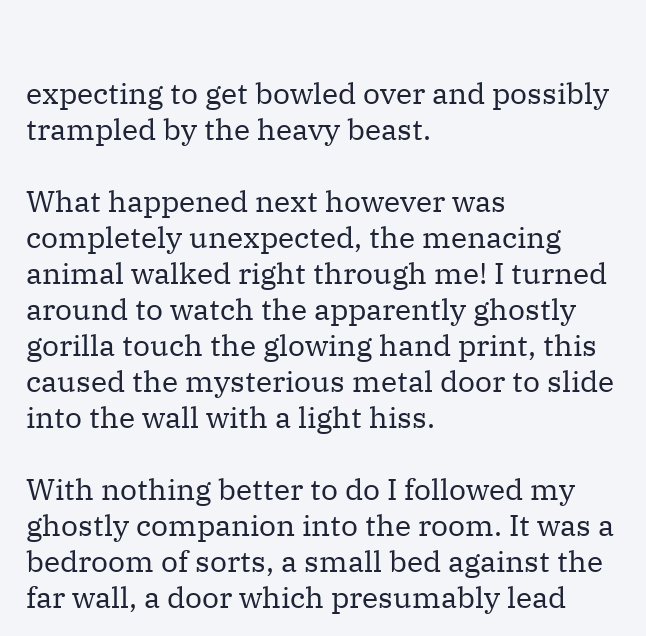expecting to get bowled over and possibly trampled by the heavy beast.

What happened next however was completely unexpected, the menacing animal walked right through me! I turned around to watch the apparently ghostly gorilla touch the glowing hand print, this caused the mysterious metal door to slide into the wall with a light hiss.

With nothing better to do I followed my ghostly companion into the room. It was a bedroom of sorts, a small bed against the far wall, a door which presumably lead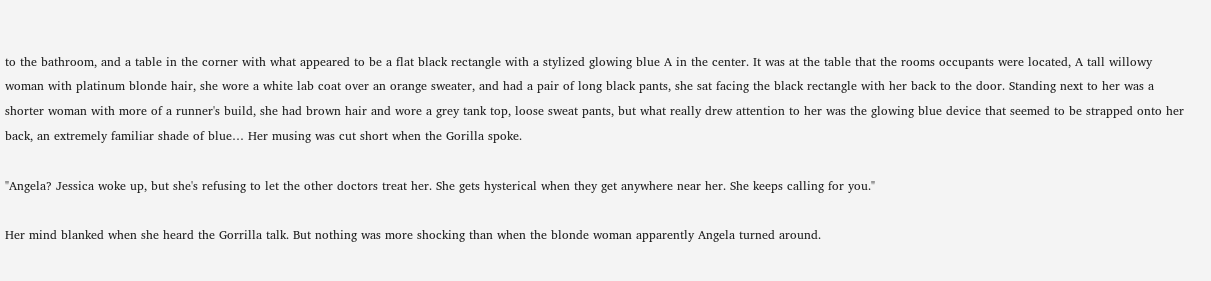to the bathroom, and a table in the corner with what appeared to be a flat black rectangle with a stylized glowing blue A in the center. It was at the table that the rooms occupants were located, A tall willowy woman with platinum blonde hair, she wore a white lab coat over an orange sweater, and had a pair of long black pants, she sat facing the black rectangle with her back to the door. Standing next to her was a shorter woman with more of a runner's build, she had brown hair and wore a grey tank top, loose sweat pants, but what really drew attention to her was the glowing blue device that seemed to be strapped onto her back, an extremely familiar shade of blue… Her musing was cut short when the Gorilla spoke.

"Angela? Jessica woke up, but she's refusing to let the other doctors treat her. She gets hysterical when they get anywhere near her. She keeps calling for you."

Her mind blanked when she heard the Gorrilla talk. But nothing was more shocking than when the blonde woman apparently Angela turned around.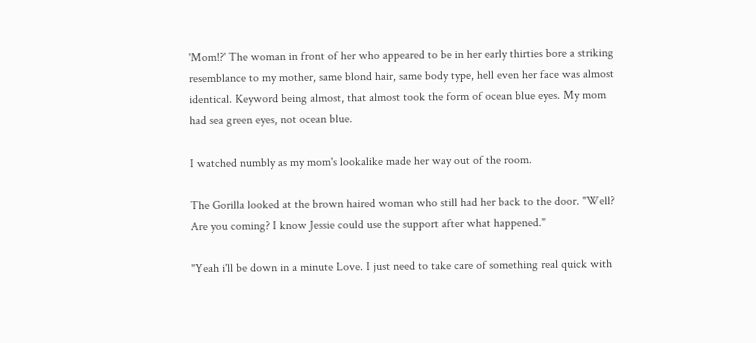'Mom!?' The woman in front of her who appeared to be in her early thirties bore a striking resemblance to my mother, same blond hair, same body type, hell even her face was almost identical. Keyword being almost, that almost took the form of ocean blue eyes. My mom had sea green eyes, not ocean blue.

I watched numbly as my mom's lookalike made her way out of the room.

The Gorilla looked at the brown haired woman who still had her back to the door. "Well? Are you coming? I know Jessie could use the support after what happened."

"Yeah i'll be down in a minute Love. I just need to take care of something real quick with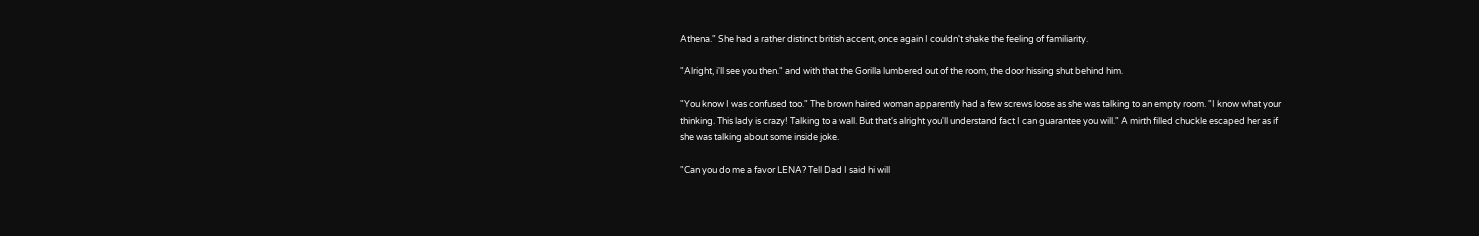Athena." She had a rather distinct british accent, once again I couldn't shake the feeling of familiarity.

"Alright, i'll see you then." and with that the Gorilla lumbered out of the room, the door hissing shut behind him.

"You know I was confused too." The brown haired woman apparently had a few screws loose as she was talking to an empty room. "I know what your thinking. This lady is crazy! Talking to a wall. But that's alright you'll understand fact I can guarantee you will." A mirth filled chuckle escaped her as if she was talking about some inside joke.

"Can you do me a favor LENA? Tell Dad I said hi will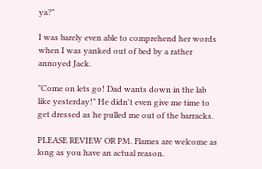ya?"

I was barely even able to comprehend her words when I was yanked out of bed by a rather annoyed Jack.

"Come on lets go! Dad wants down in the lab like yesterday!" He didn't even give me time to get dressed as he pulled me out of the barracks.

PLEASE REVIEW OR PM. Flames are welcome as long as you have an actual reason.